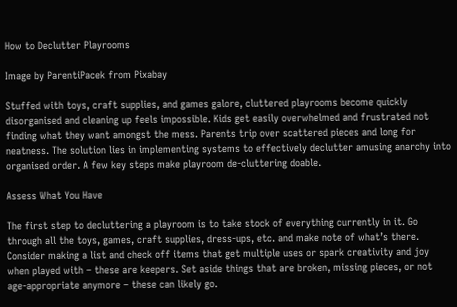How to Declutter Playrooms

Image by ParentiPacek from Pixabay

Stuffed with toys, craft supplies, and games galore, cluttered playrooms become quickly disorganised and cleaning up feels impossible. Kids get easily overwhelmed and frustrated not finding what they want amongst the mess. Parents trip over scattered pieces and long for neatness. The solution lies in implementing systems to effectively declutter amusing anarchy into organised order. A few key steps make playroom de-cluttering doable.

Assess What You Have

The first step to decluttering a playroom is to take stock of everything currently in it. Go through all the toys, games, craft supplies, dress-ups, etc. and make note of what’s there. Consider making a list and check off items that get multiple uses or spark creativity and joy when played with – these are keepers. Set aside things that are broken, missing pieces, or not age-appropriate anymore – these can likely go.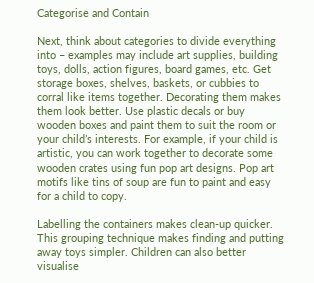Categorise and Contain

Next, think about categories to divide everything into – examples may include art supplies, building toys, dolls, action figures, board games, etc. Get storage boxes, shelves, baskets, or cubbies to corral like items together. Decorating them makes them look better. Use plastic decals or buy wooden boxes and paint them to suit the room or your child’s interests. For example, if your child is artistic, you can work together to decorate some wooden crates using fun pop art designs. Pop art motifs like tins of soup are fun to paint and easy for a child to copy.

Labelling the containers makes clean-up quicker. This grouping technique makes finding and putting away toys simpler. Children can also better visualise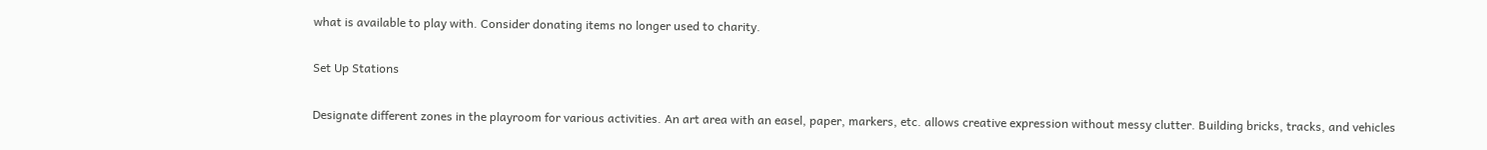what is available to play with. Consider donating items no longer used to charity.

Set Up Stations

Designate different zones in the playroom for various activities. An art area with an easel, paper, markers, etc. allows creative expression without messy clutter. Building bricks, tracks, and vehicles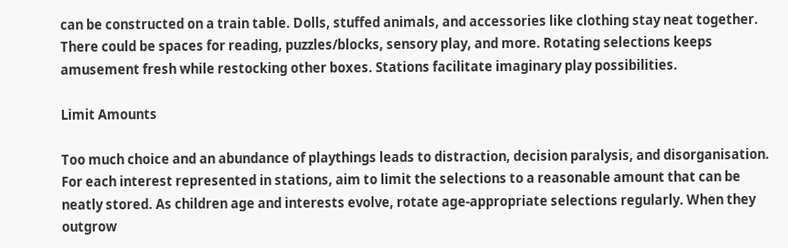can be constructed on a train table. Dolls, stuffed animals, and accessories like clothing stay neat together. There could be spaces for reading, puzzles/blocks, sensory play, and more. Rotating selections keeps amusement fresh while restocking other boxes. Stations facilitate imaginary play possibilities.

Limit Amounts

Too much choice and an abundance of playthings leads to distraction, decision paralysis, and disorganisation. For each interest represented in stations, aim to limit the selections to a reasonable amount that can be neatly stored. As children age and interests evolve, rotate age-appropriate selections regularly. When they outgrow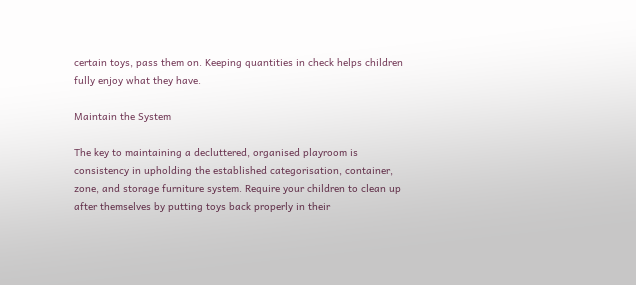certain toys, pass them on. Keeping quantities in check helps children fully enjoy what they have.

Maintain the System

The key to maintaining a decluttered, organised playroom is consistency in upholding the established categorisation, container, zone, and storage furniture system. Require your children to clean up after themselves by putting toys back properly in their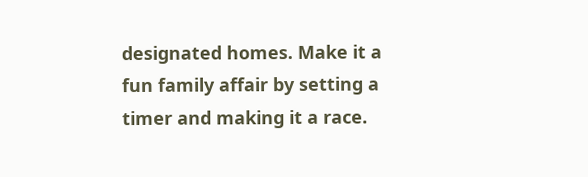designated homes. Make it a fun family affair by setting a timer and making it a race.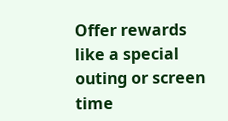Offer rewards like a special outing or screen time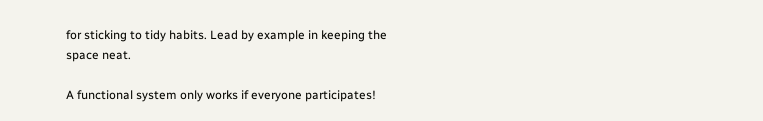for sticking to tidy habits. Lead by example in keeping the space neat.

A functional system only works if everyone participates!